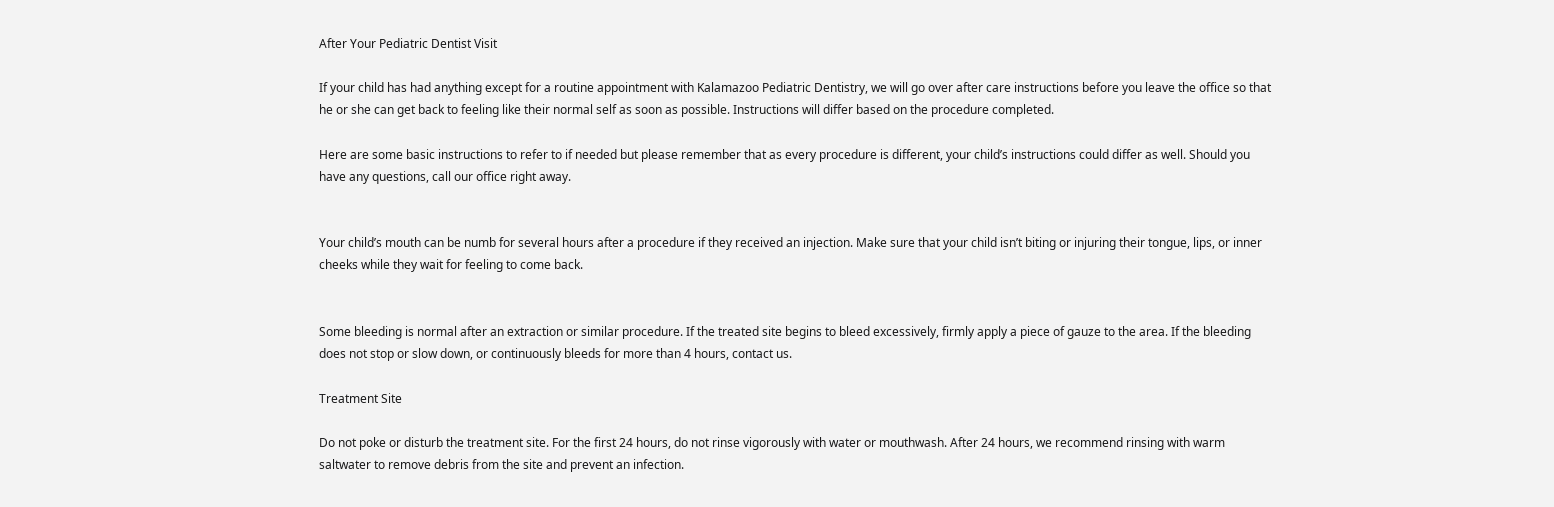After Your Pediatric Dentist Visit

If your child has had anything except for a routine appointment with Kalamazoo Pediatric Dentistry, we will go over after care instructions before you leave the office so that he or she can get back to feeling like their normal self as soon as possible. Instructions will differ based on the procedure completed.

Here are some basic instructions to refer to if needed but please remember that as every procedure is different, your child’s instructions could differ as well. Should you have any questions, call our office right away.


Your child’s mouth can be numb for several hours after a procedure if they received an injection. Make sure that your child isn’t biting or injuring their tongue, lips, or inner cheeks while they wait for feeling to come back.


Some bleeding is normal after an extraction or similar procedure. If the treated site begins to bleed excessively, firmly apply a piece of gauze to the area. If the bleeding does not stop or slow down, or continuously bleeds for more than 4 hours, contact us.

Treatment Site

Do not poke or disturb the treatment site. For the first 24 hours, do not rinse vigorously with water or mouthwash. After 24 hours, we recommend rinsing with warm saltwater to remove debris from the site and prevent an infection.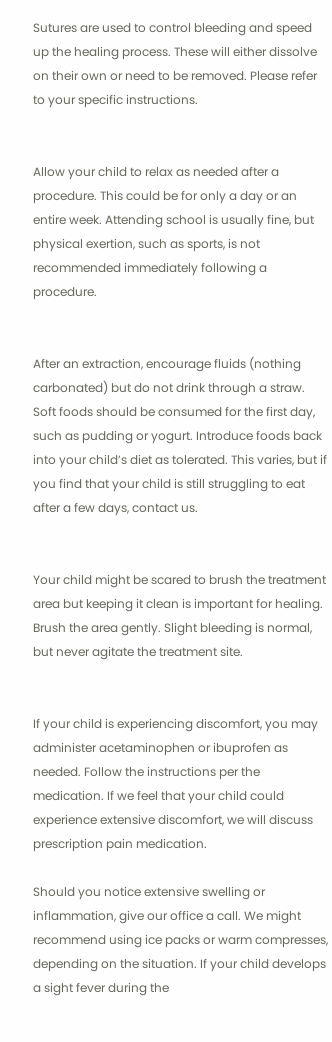Sutures are used to control bleeding and speed up the healing process. These will either dissolve on their own or need to be removed. Please refer to your specific instructions.


Allow your child to relax as needed after a procedure. This could be for only a day or an entire week. Attending school is usually fine, but physical exertion, such as sports, is not recommended immediately following a procedure.


After an extraction, encourage fluids (nothing carbonated) but do not drink through a straw. Soft foods should be consumed for the first day, such as pudding or yogurt. Introduce foods back into your child’s diet as tolerated. This varies, but if you find that your child is still struggling to eat after a few days, contact us.


Your child might be scared to brush the treatment area but keeping it clean is important for healing. Brush the area gently. Slight bleeding is normal, but never agitate the treatment site.


If your child is experiencing discomfort, you may administer acetaminophen or ibuprofen as needed. Follow the instructions per the medication. If we feel that your child could experience extensive discomfort, we will discuss prescription pain medication.

Should you notice extensive swelling or inflammation, give our office a call. We might recommend using ice packs or warm compresses, depending on the situation. If your child develops a sight fever during the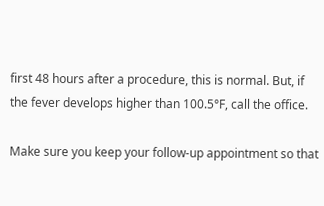first 48 hours after a procedure, this is normal. But, if the fever develops higher than 100.5°F, call the office.

Make sure you keep your follow-up appointment so that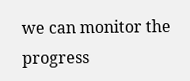we can monitor the progress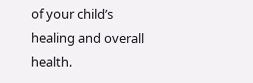of your child’s healing and overall health.